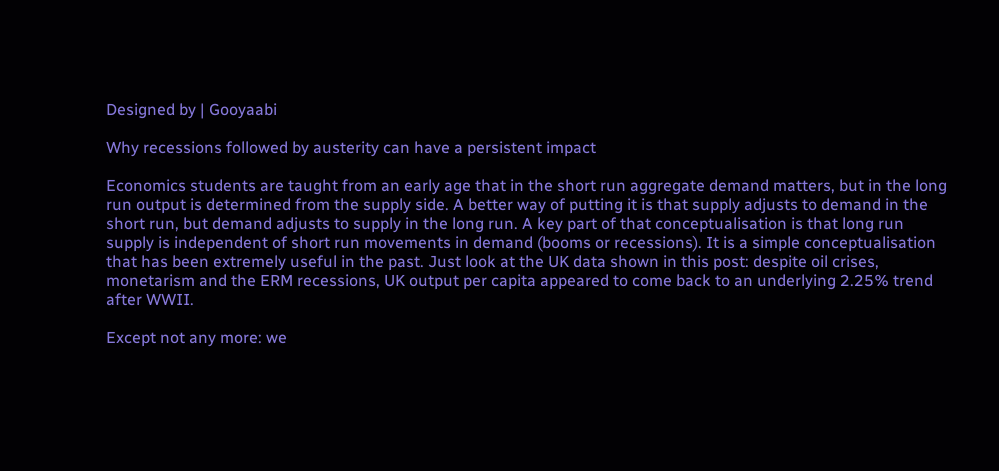Designed by | Gooyaabi

Why recessions followed by austerity can have a persistent impact

Economics students are taught from an early age that in the short run aggregate demand matters, but in the long run output is determined from the supply side. A better way of putting it is that supply adjusts to demand in the short run, but demand adjusts to supply in the long run. A key part of that conceptualisation is that long run supply is independent of short run movements in demand (booms or recessions). It is a simple conceptualisation that has been extremely useful in the past. Just look at the UK data shown in this post: despite oil crises, monetarism and the ERM recessions, UK output per capita appeared to come back to an underlying 2.25% trend after WWII.

Except not any more: we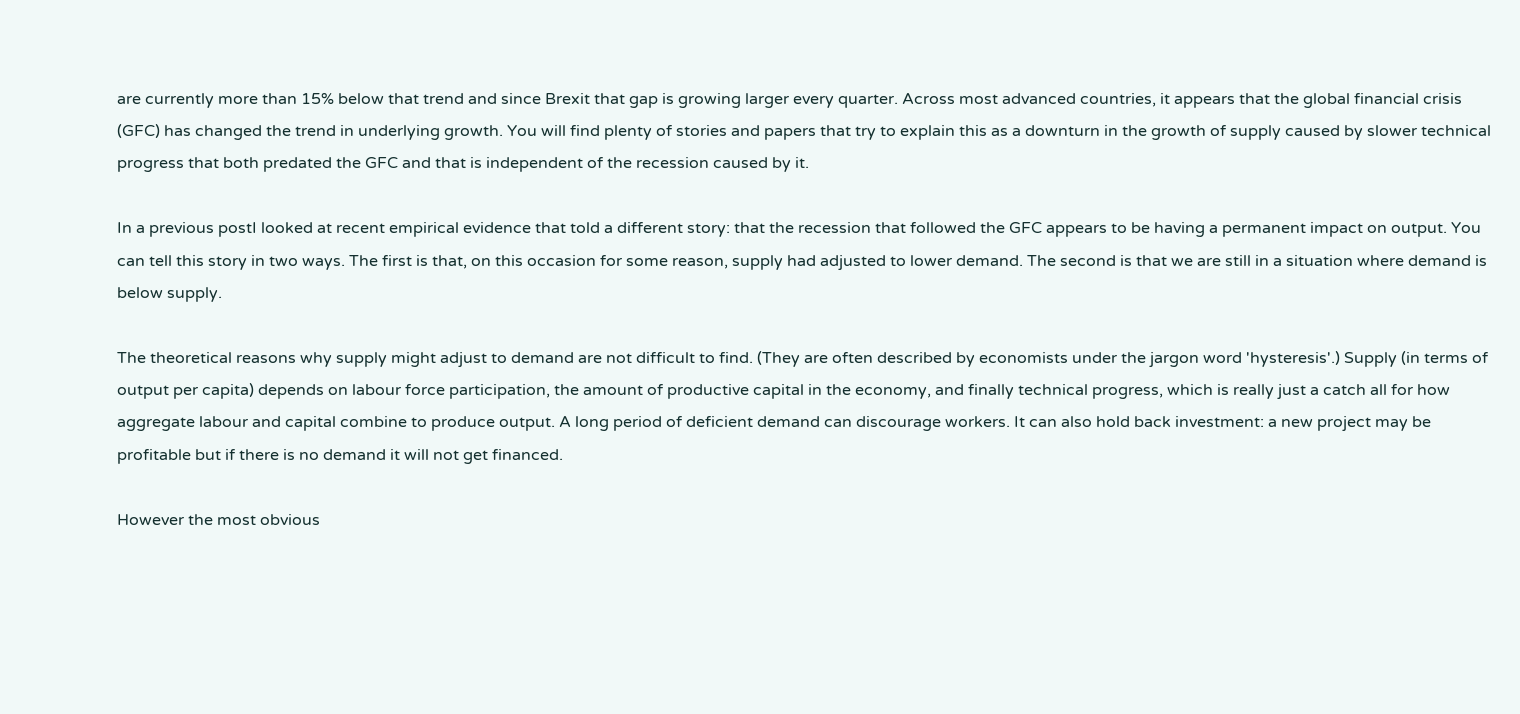are currently more than 15% below that trend and since Brexit that gap is growing larger every quarter. Across most advanced countries, it appears that the global financial crisis (GFC) has changed the trend in underlying growth. You will find plenty of stories and papers that try to explain this as a downturn in the growth of supply caused by slower technical progress that both predated the GFC and that is independent of the recession caused by it.

In a previous postI looked at recent empirical evidence that told a different story: that the recession that followed the GFC appears to be having a permanent impact on output. You can tell this story in two ways. The first is that, on this occasion for some reason, supply had adjusted to lower demand. The second is that we are still in a situation where demand is below supply.

The theoretical reasons why supply might adjust to demand are not difficult to find. (They are often described by economists under the jargon word 'hysteresis'.) Supply (in terms of output per capita) depends on labour force participation, the amount of productive capital in the economy, and finally technical progress, which is really just a catch all for how aggregate labour and capital combine to produce output. A long period of deficient demand can discourage workers. It can also hold back investment: a new project may be profitable but if there is no demand it will not get financed.

However the most obvious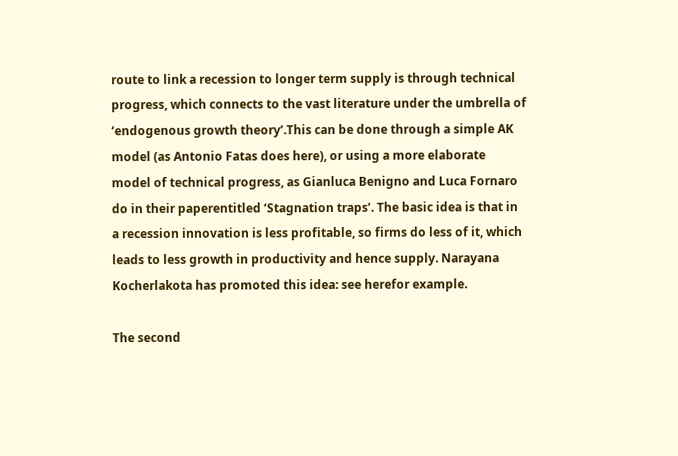route to link a recession to longer term supply is through technical progress, which connects to the vast literature under the umbrella of ‘endogenous growth theory’.This can be done through a simple AK model (as Antonio Fatas does here), or using a more elaborate model of technical progress, as Gianluca Benigno and Luca Fornaro do in their paperentitled ‘Stagnation traps’. The basic idea is that in a recession innovation is less profitable, so firms do less of it, which leads to less growth in productivity and hence supply. Narayana Kocherlakota has promoted this idea: see herefor example.

The second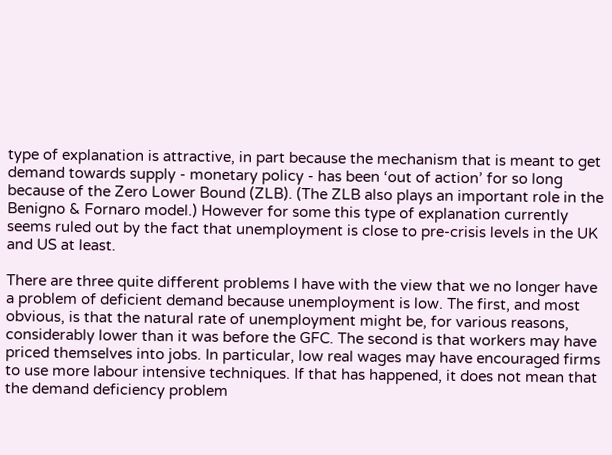type of explanation is attractive, in part because the mechanism that is meant to get demand towards supply - monetary policy - has been ‘out of action’ for so long because of the Zero Lower Bound (ZLB). (The ZLB also plays an important role in the Benigno & Fornaro model.) However for some this type of explanation currently seems ruled out by the fact that unemployment is close to pre-crisis levels in the UK and US at least.

There are three quite different problems I have with the view that we no longer have a problem of deficient demand because unemployment is low. The first, and most obvious, is that the natural rate of unemployment might be, for various reasons, considerably lower than it was before the GFC. The second is that workers may have priced themselves into jobs. In particular, low real wages may have encouraged firms to use more labour intensive techniques. If that has happened, it does not mean that the demand deficiency problem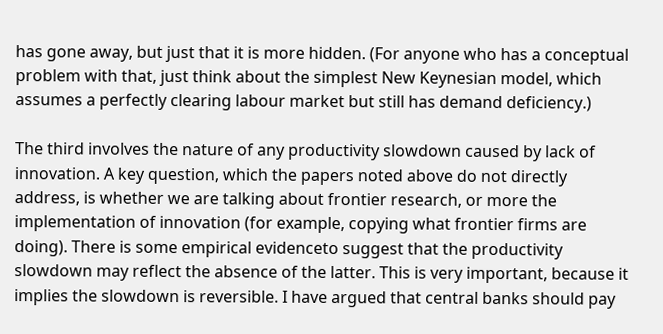has gone away, but just that it is more hidden. (For anyone who has a conceptual problem with that, just think about the simplest New Keynesian model, which assumes a perfectly clearing labour market but still has demand deficiency.)

The third involves the nature of any productivity slowdown caused by lack of innovation. A key question, which the papers noted above do not directly address, is whether we are talking about frontier research, or more the implementation of innovation (for example, copying what frontier firms are doing). There is some empirical evidenceto suggest that the productivity slowdown may reflect the absence of the latter. This is very important, because it implies the slowdown is reversible. I have argued that central banks should pay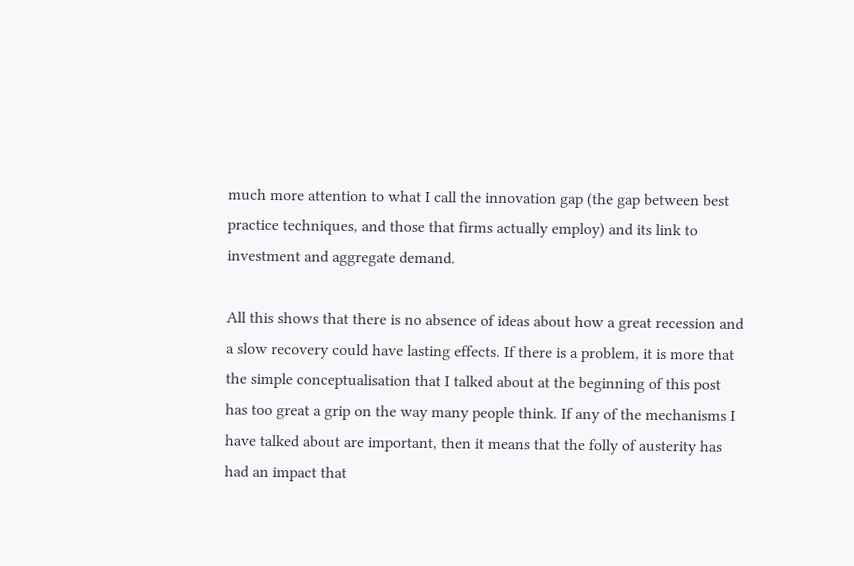much more attention to what I call the innovation gap (the gap between best practice techniques, and those that firms actually employ) and its link to investment and aggregate demand.

All this shows that there is no absence of ideas about how a great recession and a slow recovery could have lasting effects. If there is a problem, it is more that the simple conceptualisation that I talked about at the beginning of this post has too great a grip on the way many people think. If any of the mechanisms I have talked about are important, then it means that the folly of austerity has had an impact that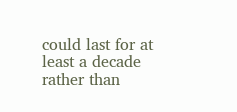could last for at least a decade rather than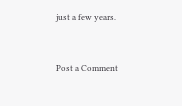just a few years.


Post a Comment